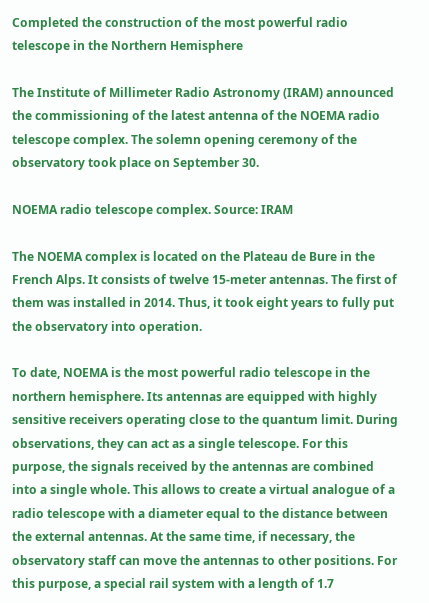Completed the construction of the most powerful radio telescope in the Northern Hemisphere

The Institute of Millimeter Radio Astronomy (IRAM) announced the commissioning of the latest antenna of the NOEMA radio telescope complex. The solemn opening ceremony of the observatory took place on September 30.

NOEMA radio telescope complex. Source: IRAM

The NOEMA complex is located on the Plateau de Bure in the French Alps. It consists of twelve 15-meter antennas. The first of them was installed in 2014. Thus, it took eight years to fully put the observatory into operation.

To date, NOEMA is the most powerful radio telescope in the northern hemisphere. Its antennas are equipped with highly sensitive receivers operating close to the quantum limit. During observations, they can act as a single telescope. For this purpose, the signals received by the antennas are combined into a single whole. This allows to create a virtual analogue of a radio telescope with a diameter equal to the distance between the external antennas. At the same time, if necessary, the observatory staff can move the antennas to other positions. For this purpose, a special rail system with a length of 1.7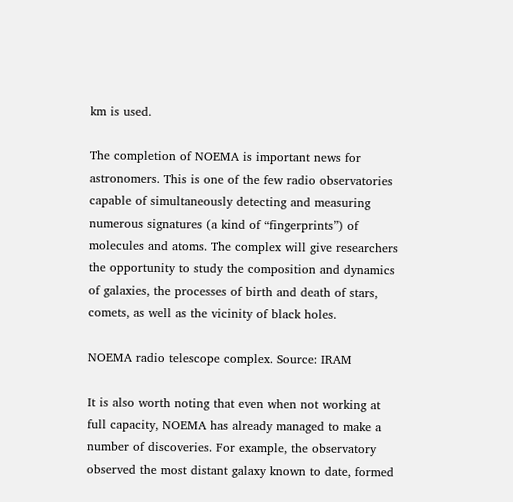km is used.

The completion of NOEMA is important news for astronomers. This is one of the few radio observatories capable of simultaneously detecting and measuring numerous signatures (a kind of “fingerprints”) of molecules and atoms. The complex will give researchers the opportunity to study the composition and dynamics of galaxies, the processes of birth and death of stars, comets, as well as the vicinity of black holes.

NOEMA radio telescope complex. Source: IRAM

It is also worth noting that even when not working at full capacity, NOEMA has already managed to make a number of discoveries. For example, the observatory observed the most distant galaxy known to date, formed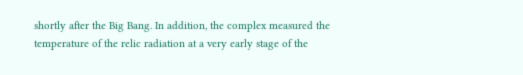shortly after the Big Bang. In addition, the complex measured the temperature of the relic radiation at a very early stage of the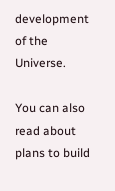development of the Universe.

You can also read about plans to build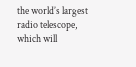the world’s largest radio telescope, which will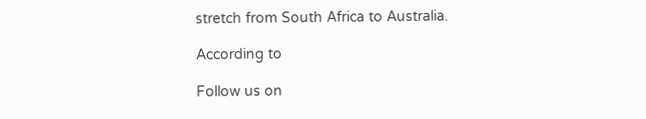stretch from South Africa to Australia.

According to

Follow us on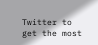Twitter to get the most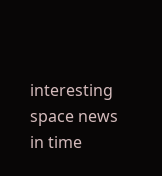interesting space news in time